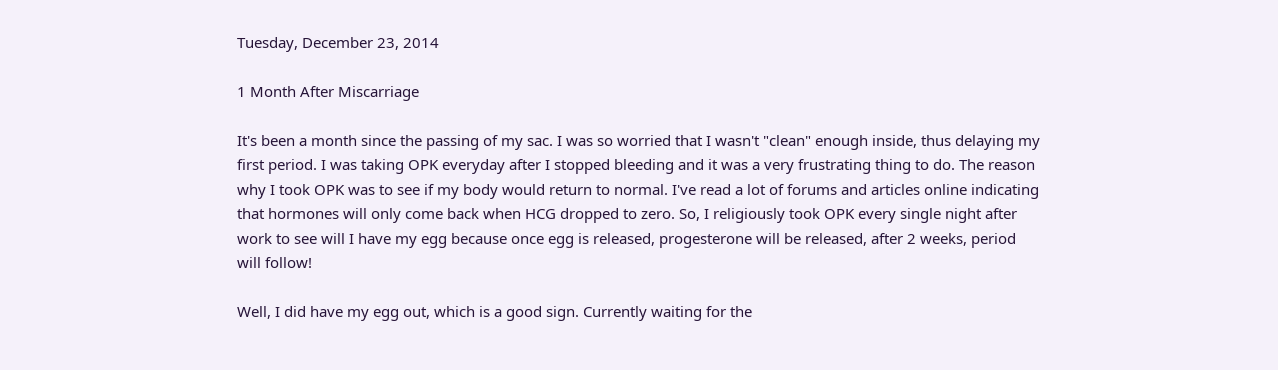Tuesday, December 23, 2014

1 Month After Miscarriage

It's been a month since the passing of my sac. I was so worried that I wasn't "clean" enough inside, thus delaying my first period. I was taking OPK everyday after I stopped bleeding and it was a very frustrating thing to do. The reason why I took OPK was to see if my body would return to normal. I've read a lot of forums and articles online indicating that hormones will only come back when HCG dropped to zero. So, I religiously took OPK every single night after work to see will I have my egg because once egg is released, progesterone will be released, after 2 weeks, period will follow!

Well, I did have my egg out, which is a good sign. Currently waiting for the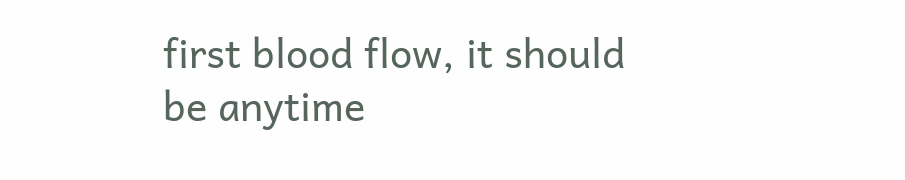first blood flow, it should be anytime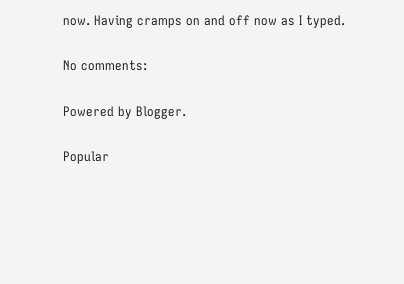now. Having cramps on and off now as I typed.

No comments:

Powered by Blogger.

Popular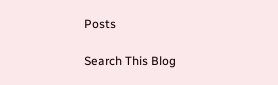Posts

Search This Blog